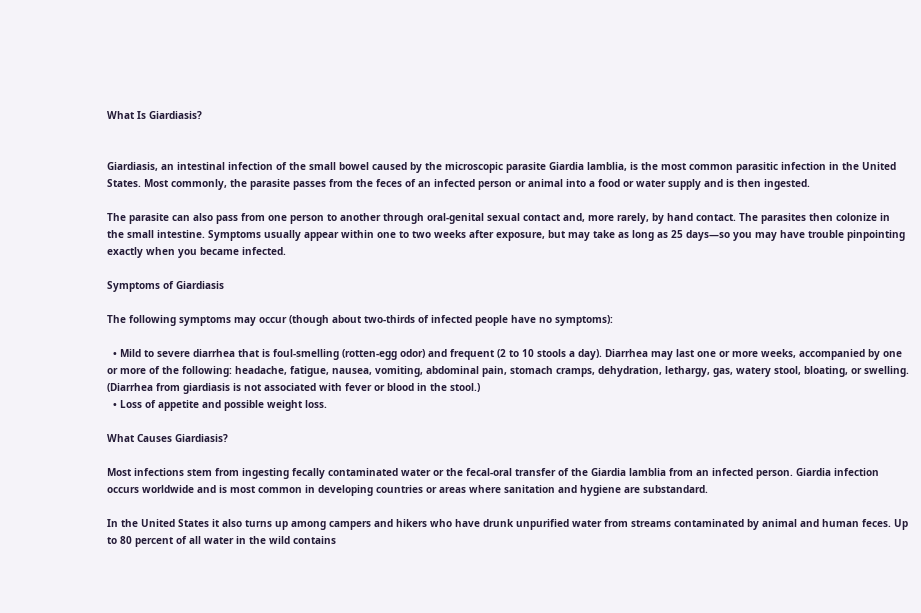What Is Giardiasis?


Giardiasis, an intestinal infection of the small bowel caused by the microscopic parasite Giardia lamblia, is the most common parasitic infection in the United States. Most commonly, the parasite passes from the feces of an infected person or animal into a food or water supply and is then ingested.

The parasite can also pass from one person to another through oral-genital sexual contact and, more rarely, by hand contact. The parasites then colonize in the small intestine. Symptoms usually appear within one to two weeks after exposure, but may take as long as 25 days—so you may have trouble pinpointing exactly when you became infected.

Symptoms of Giardiasis

The following symptoms may occur (though about two-thirds of infected people have no symptoms):

  • Mild to severe diarrhea that is foul-smelling (rotten-egg odor) and frequent (2 to 10 stools a day). Diarrhea may last one or more weeks, accompanied by one or more of the following: headache, fatigue, nausea, vomiting, abdominal pain, stomach cramps, dehydration, lethargy, gas, watery stool, bloating, or swelling. (Diarrhea from giardiasis is not associated with fever or blood in the stool.)
  • Loss of appetite and possible weight loss.

What Causes Giardiasis?

Most infections stem from ingesting fecally contaminated water or the fecal-oral transfer of the Giardia lamblia from an infected person. Giardia infection occurs worldwide and is most common in developing countries or areas where sanitation and hygiene are substandard.

In the United States it also turns up among campers and hikers who have drunk unpurified water from streams contaminated by animal and human feces. Up to 80 percent of all water in the wild contains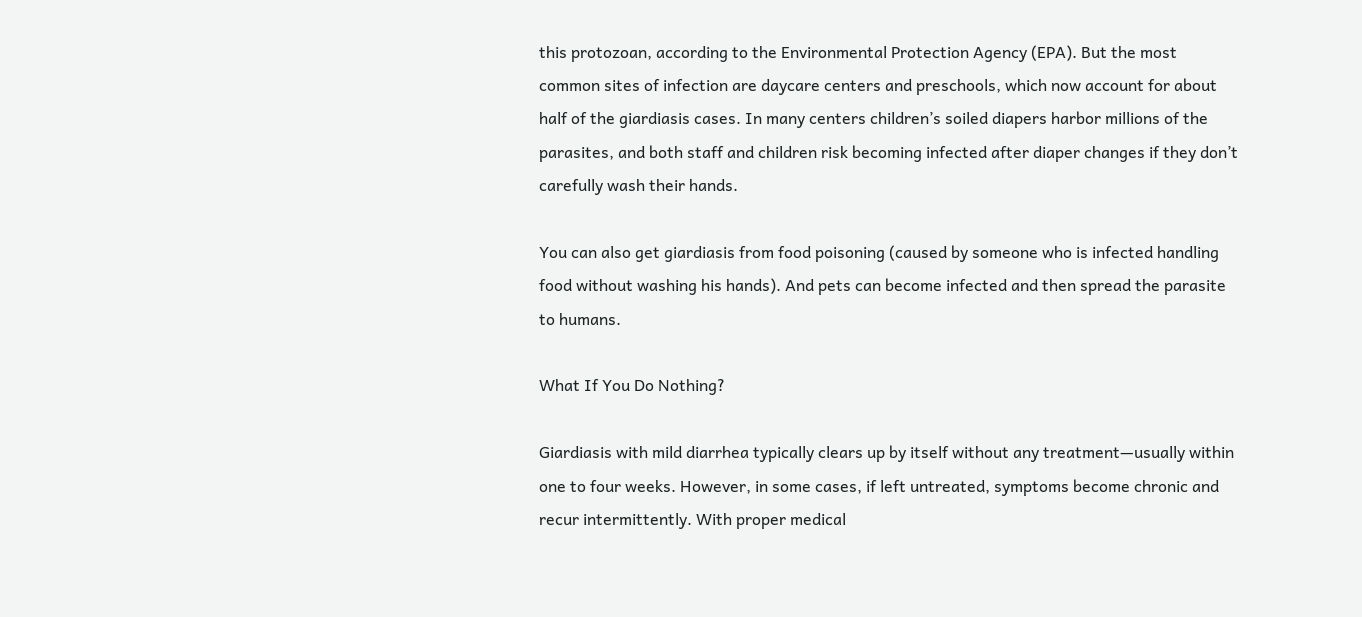this protozoan, according to the Environmental Protection Agency (EPA). But the most common sites of infection are daycare centers and preschools, which now account for about half of the giardiasis cases. In many centers children’s soiled diapers harbor millions of the parasites, and both staff and children risk becoming infected after diaper changes if they don’t carefully wash their hands.

You can also get giardiasis from food poisoning (caused by someone who is infected handling food without washing his hands). And pets can become infected and then spread the parasite to humans.

What If You Do Nothing?

Giardiasis with mild diarrhea typically clears up by itself without any treatment—usually within one to four weeks. However, in some cases, if left untreated, symptoms become chronic and recur intermittently. With proper medical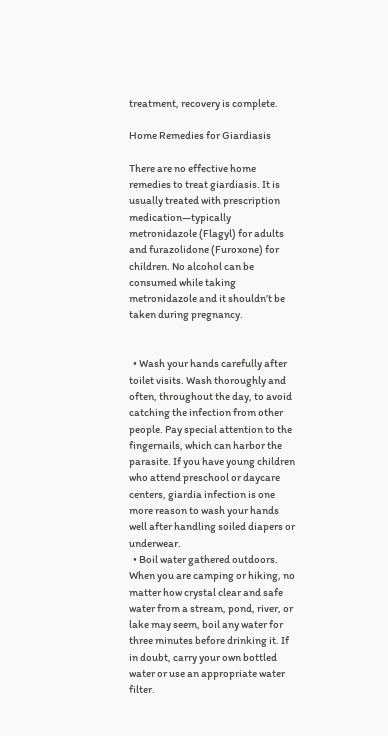treatment, recovery is complete.

Home Remedies for Giardiasis

There are no effective home remedies to treat giardiasis. It is usually treated with prescription medication—typically metronidazole (Flagyl) for adults and furazolidone (Furoxone) for children. No alcohol can be consumed while taking metronidazole and it shouldn’t be taken during pregnancy.


  • Wash your hands carefully after toilet visits. Wash thoroughly and often, throughout the day, to avoid catching the infection from other people. Pay special attention to the fingernails, which can harbor the parasite. If you have young children who attend preschool or daycare centers, giardia infection is one more reason to wash your hands well after handling soiled diapers or underwear.
  • Boil water gathered outdoors. When you are camping or hiking, no matter how crystal clear and safe water from a stream, pond, river, or lake may seem, boil any water for three minutes before drinking it. If in doubt, carry your own bottled water or use an appropriate water filter.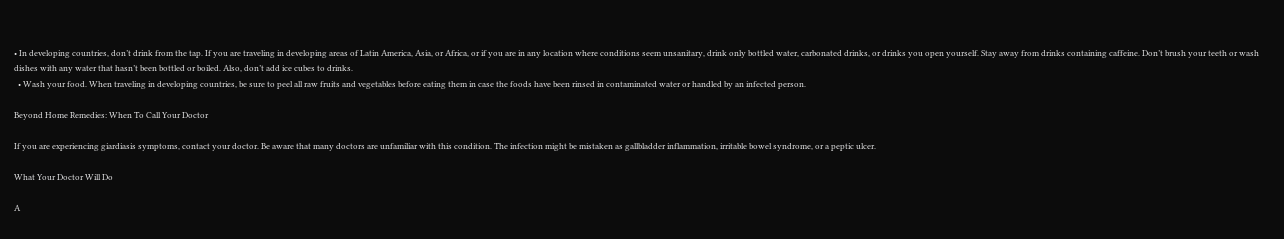• In developing countries, don’t drink from the tap. If you are traveling in developing areas of Latin America, Asia, or Africa, or if you are in any location where conditions seem unsanitary, drink only bottled water, carbonated drinks, or drinks you open yourself. Stay away from drinks containing caffeine. Don’t brush your teeth or wash dishes with any water that hasn’t been bottled or boiled. Also, don’t add ice cubes to drinks.
  • Wash your food. When traveling in developing countries, be sure to peel all raw fruits and vegetables before eating them in case the foods have been rinsed in contaminated water or handled by an infected person.

Beyond Home Remedies: When To Call Your Doctor

If you are experiencing giardiasis symptoms, contact your doctor. Be aware that many doctors are unfamiliar with this condition. The infection might be mistaken as gallbladder inflammation, irritable bowel syndrome, or a peptic ulcer.

What Your Doctor Will Do

A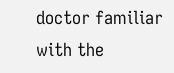doctor familiar with the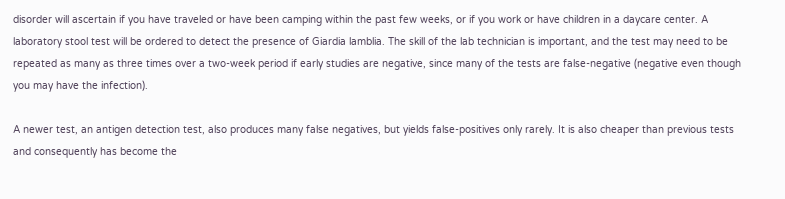disorder will ascertain if you have traveled or have been camping within the past few weeks, or if you work or have children in a daycare center. A laboratory stool test will be ordered to detect the presence of Giardia lamblia. The skill of the lab technician is important, and the test may need to be repeated as many as three times over a two-week period if early studies are negative, since many of the tests are false-negative (negative even though you may have the infection).

A newer test, an antigen detection test, also produces many false negatives, but yields false-positives only rarely. It is also cheaper than previous tests and consequently has become the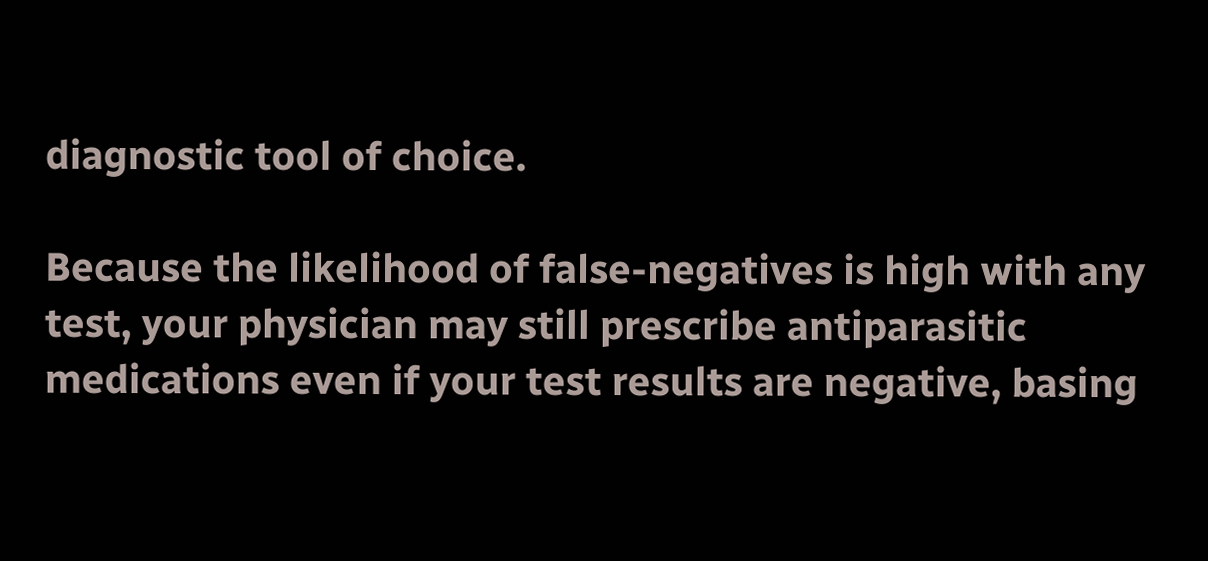diagnostic tool of choice.

Because the likelihood of false-negatives is high with any test, your physician may still prescribe antiparasitic medications even if your test results are negative, basing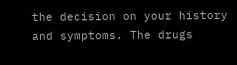the decision on your history and symptoms. The drugs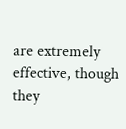are extremely effective, though they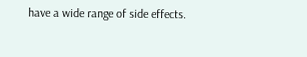have a wide range of side effects.